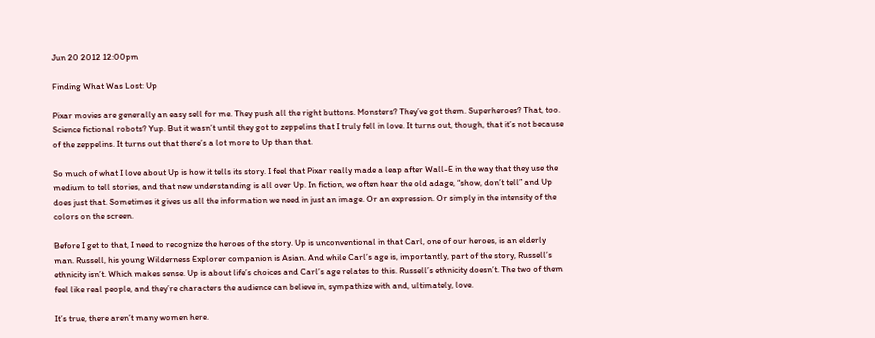Jun 20 2012 12:00pm

Finding What Was Lost: Up

Pixar movies are generally an easy sell for me. They push all the right buttons. Monsters? They’ve got them. Superheroes? That, too. Science fictional robots? Yup. But it wasn’t until they got to zeppelins that I truly fell in love. It turns out, though, that it’s not because of the zeppelins. It turns out that there’s a lot more to Up than that.

So much of what I love about Up is how it tells its story. I feel that Pixar really made a leap after Wall-E in the way that they use the medium to tell stories, and that new understanding is all over Up. In fiction, we often hear the old adage, “show, don’t tell” and Up does just that. Sometimes it gives us all the information we need in just an image. Or an expression. Or simply in the intensity of the colors on the screen.

Before I get to that, I need to recognize the heroes of the story. Up is unconventional in that Carl, one of our heroes, is an elderly man. Russell, his young Wilderness Explorer companion is Asian. And while Carl’s age is, importantly, part of the story, Russell’s ethnicity isn’t. Which makes sense. Up is about life’s choices and Carl’s age relates to this. Russell’s ethnicity doesn’t. The two of them feel like real people, and they’re characters the audience can believe in, sympathize with and, ultimately, love.

It’s true, there aren’t many women here.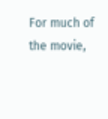For much of the movie,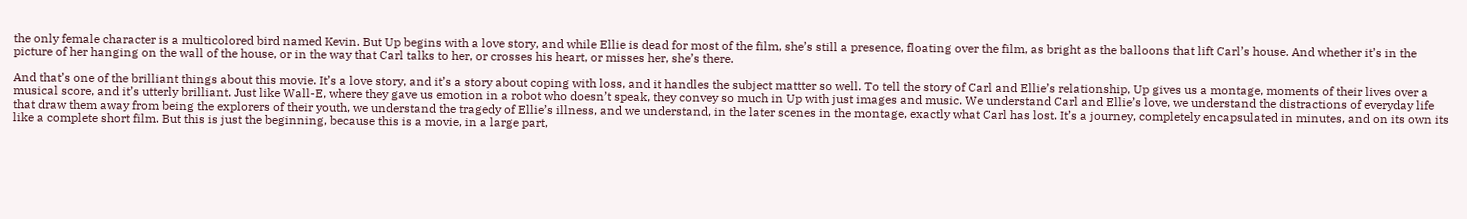the only female character is a multicolored bird named Kevin. But Up begins with a love story, and while Ellie is dead for most of the film, she’s still a presence, floating over the film, as bright as the balloons that lift Carl’s house. And whether it’s in the picture of her hanging on the wall of the house, or in the way that Carl talks to her, or crosses his heart, or misses her, she’s there.

And that’s one of the brilliant things about this movie. It’s a love story, and it’s a story about coping with loss, and it handles the subject mattter so well. To tell the story of Carl and Ellie’s relationship, Up gives us a montage, moments of their lives over a musical score, and it’s utterly brilliant. Just like Wall-E, where they gave us emotion in a robot who doesn’t speak, they convey so much in Up with just images and music. We understand Carl and Ellie’s love, we understand the distractions of everyday life that draw them away from being the explorers of their youth, we understand the tragedy of Ellie’s illness, and we understand, in the later scenes in the montage, exactly what Carl has lost. It’s a journey, completely encapsulated in minutes, and on its own its like a complete short film. But this is just the beginning, because this is a movie, in a large part,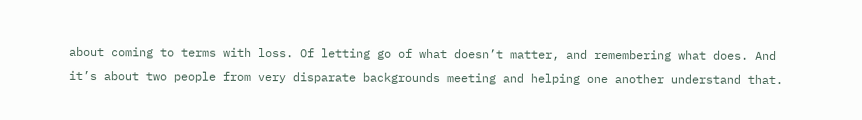about coming to terms with loss. Of letting go of what doesn’t matter, and remembering what does. And it’s about two people from very disparate backgrounds meeting and helping one another understand that.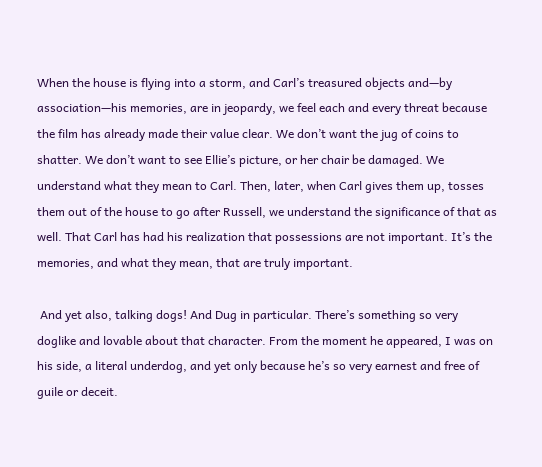When the house is flying into a storm, and Carl’s treasured objects and—by association—his memories, are in jeopardy, we feel each and every threat because the film has already made their value clear. We don’t want the jug of coins to shatter. We don’t want to see Ellie’s picture, or her chair be damaged. We understand what they mean to Carl. Then, later, when Carl gives them up, tosses them out of the house to go after Russell, we understand the significance of that as well. That Carl has had his realization that possessions are not important. It’s the memories, and what they mean, that are truly important.

 And yet also, talking dogs! And Dug in particular. There’s something so very doglike and lovable about that character. From the moment he appeared, I was on his side, a literal underdog, and yet only because he’s so very earnest and free of guile or deceit.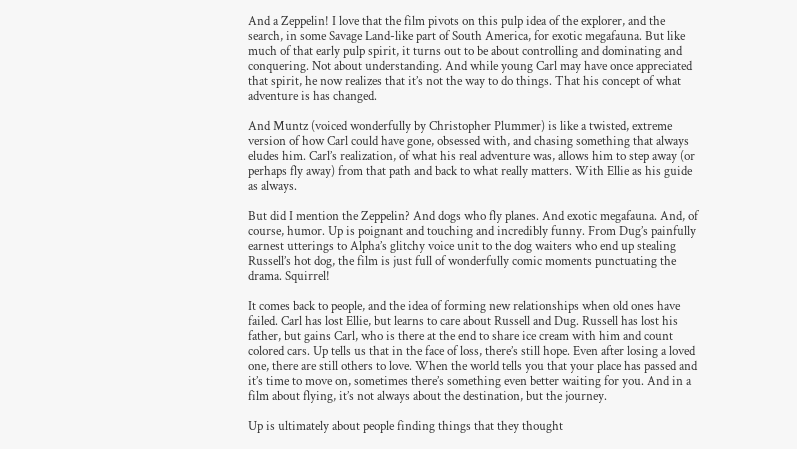And a Zeppelin! I love that the film pivots on this pulp idea of the explorer, and the search, in some Savage Land-like part of South America, for exotic megafauna. But like much of that early pulp spirit, it turns out to be about controlling and dominating and conquering. Not about understanding. And while young Carl may have once appreciated that spirit, he now realizes that it’s not the way to do things. That his concept of what adventure is has changed.

And Muntz (voiced wonderfully by Christopher Plummer) is like a twisted, extreme version of how Carl could have gone, obsessed with, and chasing something that always eludes him. Carl’s realization, of what his real adventure was, allows him to step away (or perhaps fly away) from that path and back to what really matters. With Ellie as his guide as always.

But did I mention the Zeppelin? And dogs who fly planes. And exotic megafauna. And, of course, humor. Up is poignant and touching and incredibly funny. From Dug’s painfully earnest utterings to Alpha’s glitchy voice unit to the dog waiters who end up stealing Russell’s hot dog, the film is just full of wonderfully comic moments punctuating the drama. Squirrel!

It comes back to people, and the idea of forming new relationships when old ones have failed. Carl has lost Ellie, but learns to care about Russell and Dug. Russell has lost his father, but gains Carl, who is there at the end to share ice cream with him and count colored cars. Up tells us that in the face of loss, there’s still hope. Even after losing a loved one, there are still others to love. When the world tells you that your place has passed and it’s time to move on, sometimes there’s something even better waiting for you. And in a film about flying, it’s not always about the destination, but the journey.

Up is ultimately about people finding things that they thought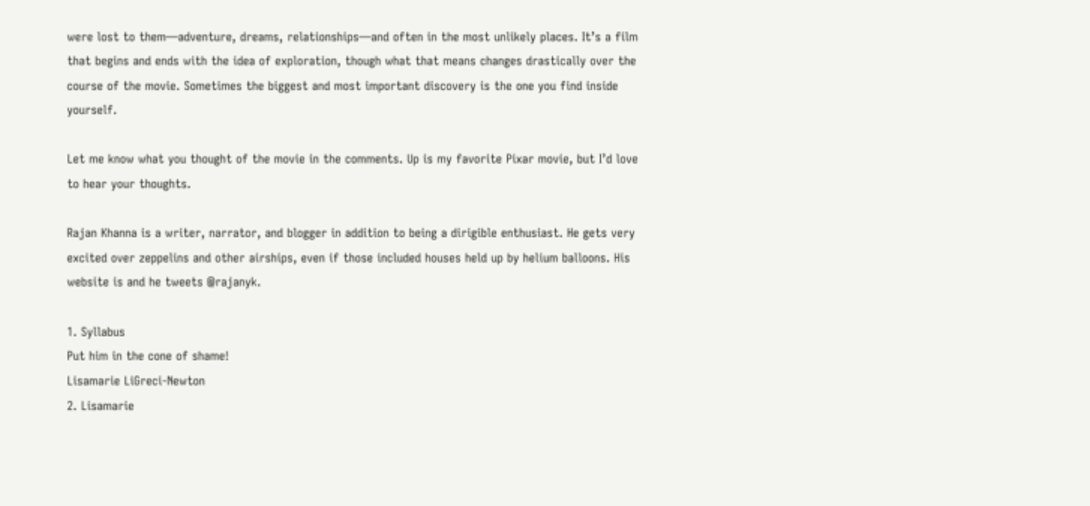were lost to them—adventure, dreams, relationships—and often in the most unlikely places. It’s a film that begins and ends with the idea of exploration, though what that means changes drastically over the course of the movie. Sometimes the biggest and most important discovery is the one you find inside yourself.

Let me know what you thought of the movie in the comments. Up is my favorite Pixar movie, but I’d love to hear your thoughts.

Rajan Khanna is a writer, narrator, and blogger in addition to being a dirigible enthusiast. He gets very excited over zeppelins and other airships, even if those included houses held up by helium balloons. His website is and he tweets @rajanyk.

1. Syllabus
Put him in the cone of shame!
Lisamarie LiGreci-Newton
2. Lisamarie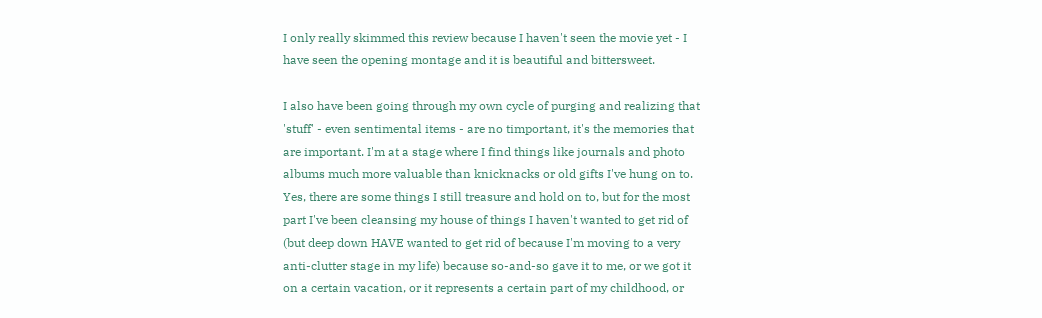I only really skimmed this review because I haven't seen the movie yet - I have seen the opening montage and it is beautiful and bittersweet.

I also have been going through my own cycle of purging and realizing that 'stuff' - even sentimental items - are no timportant, it's the memories that are important. I'm at a stage where I find things like journals and photo albums much more valuable than knicknacks or old gifts I've hung on to. Yes, there are some things I still treasure and hold on to, but for the most part I've been cleansing my house of things I haven't wanted to get rid of (but deep down HAVE wanted to get rid of because I'm moving to a very anti-clutter stage in my life) because so-and-so gave it to me, or we got it on a certain vacation, or it represents a certain part of my childhood, or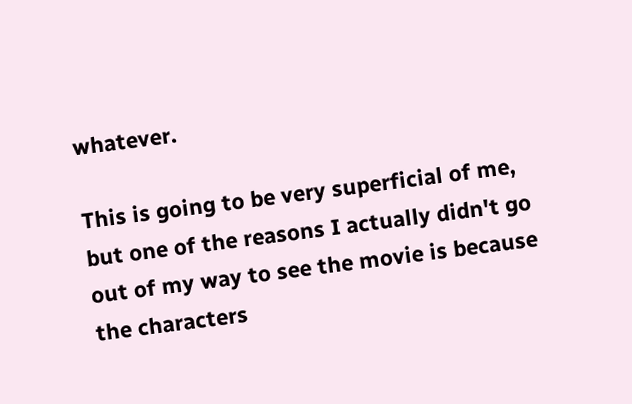whatever.

This is going to be very superficial of me, but one of the reasons I actually didn't go out of my way to see the movie is because the characters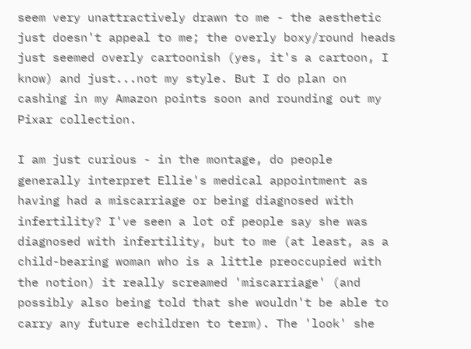seem very unattractively drawn to me - the aesthetic just doesn't appeal to me; the overly boxy/round heads just seemed overly cartoonish (yes, it's a cartoon, I know) and just...not my style. But I do plan on cashing in my Amazon points soon and rounding out my Pixar collection.

I am just curious - in the montage, do people generally interpret Ellie's medical appointment as having had a miscarriage or being diagnosed with infertility? I've seen a lot of people say she was diagnosed with infertility, but to me (at least, as a child-bearing woman who is a little preoccupied with the notion) it really screamed 'miscarriage' (and possibly also being told that she wouldn't be able to carry any future echildren to term). The 'look' she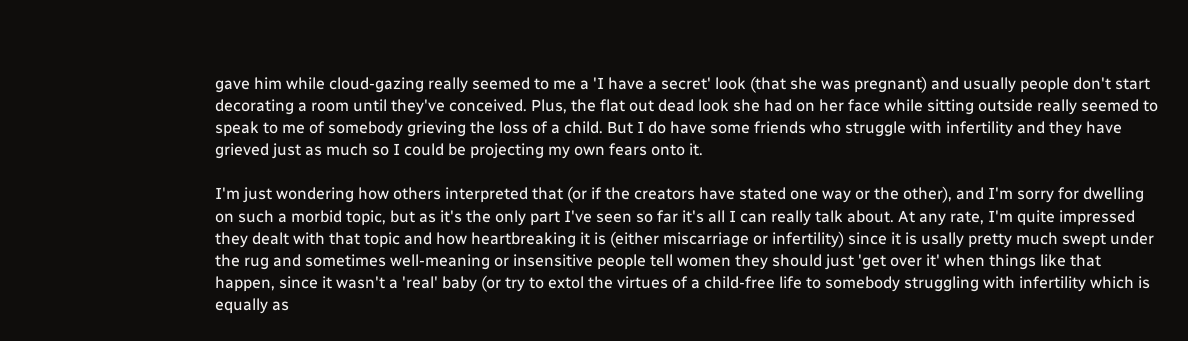gave him while cloud-gazing really seemed to me a 'I have a secret' look (that she was pregnant) and usually people don't start decorating a room until they've conceived. Plus, the flat out dead look she had on her face while sitting outside really seemed to speak to me of somebody grieving the loss of a child. But I do have some friends who struggle with infertility and they have grieved just as much so I could be projecting my own fears onto it.

I'm just wondering how others interpreted that (or if the creators have stated one way or the other), and I'm sorry for dwelling on such a morbid topic, but as it's the only part I've seen so far it's all I can really talk about. At any rate, I'm quite impressed they dealt with that topic and how heartbreaking it is (either miscarriage or infertility) since it is usally pretty much swept under the rug and sometimes well-meaning or insensitive people tell women they should just 'get over it' when things like that happen, since it wasn't a 'real' baby (or try to extol the virtues of a child-free life to somebody struggling with infertility which is equally as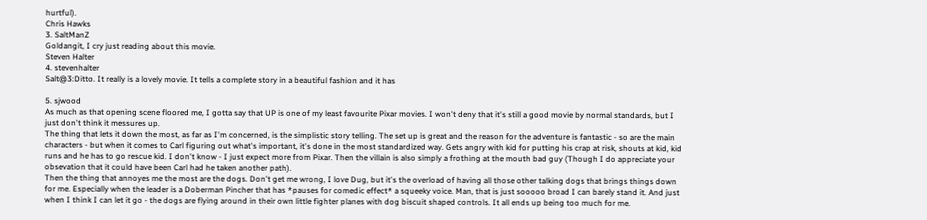hurtful).
Chris Hawks
3. SaltManZ
Goldangit, I cry just reading about this movie.
Steven Halter
4. stevenhalter
Salt@3:Ditto. It really is a lovely movie. It tells a complete story in a beautiful fashion and it has

5. sjwood
As much as that opening scene floored me, I gotta say that UP is one of my least favourite Pixar movies. I won't deny that it's still a good movie by normal standards, but I just don't think it messures up.
The thing that lets it down the most, as far as I'm concerned, is the simplistic story telling. The set up is great and the reason for the adventure is fantastic - so are the main characters - but when it comes to Carl figuring out what's important, it's done in the most standardized way. Gets angry with kid for putting his crap at risk, shouts at kid, kid runs and he has to go rescue kid. I don't know - I just expect more from Pixar. Then the villain is also simply a frothing at the mouth bad guy (Though I do appreciate your obsevation that it could have been Carl had he taken another path).
Then the thing that annoyes me the most are the dogs. Don't get me wrong, I love Dug, but it's the overload of having all those other talking dogs that brings things down for me. Especially when the leader is a Doberman Pincher that has *pauses for comedic effect* a squeeky voice. Man, that is just sooooo broad I can barely stand it. And just when I think I can let it go - the dogs are flying around in their own little fighter planes with dog biscuit shaped controls. It all ends up being too much for me.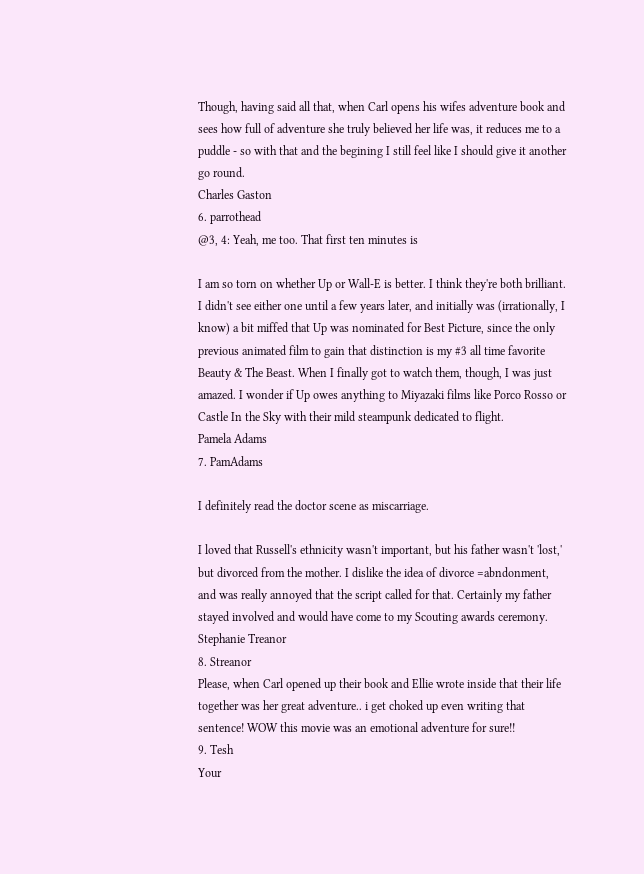Though, having said all that, when Carl opens his wifes adventure book and sees how full of adventure she truly believed her life was, it reduces me to a puddle - so with that and the begining I still feel like I should give it another go round.
Charles Gaston
6. parrothead
@3, 4: Yeah, me too. That first ten minutes is

I am so torn on whether Up or Wall-E is better. I think they're both brilliant. I didn't see either one until a few years later, and initially was (irrationally, I know) a bit miffed that Up was nominated for Best Picture, since the only previous animated film to gain that distinction is my #3 all time favorite Beauty & The Beast. When I finally got to watch them, though, I was just amazed. I wonder if Up owes anything to Miyazaki films like Porco Rosso or Castle In the Sky with their mild steampunk dedicated to flight.
Pamela Adams
7. PamAdams

I definitely read the doctor scene as miscarriage.

I loved that Russell's ethnicity wasn't important, but his father wasn't 'lost,' but divorced from the mother. I dislike the idea of divorce =abndonment, and was really annoyed that the script called for that. Certainly my father stayed involved and would have come to my Scouting awards ceremony.
Stephanie Treanor
8. Streanor
Please, when Carl opened up their book and Ellie wrote inside that their life together was her great adventure.. i get choked up even writing that sentence! WOW this movie was an emotional adventure for sure!!
9. Tesh
Your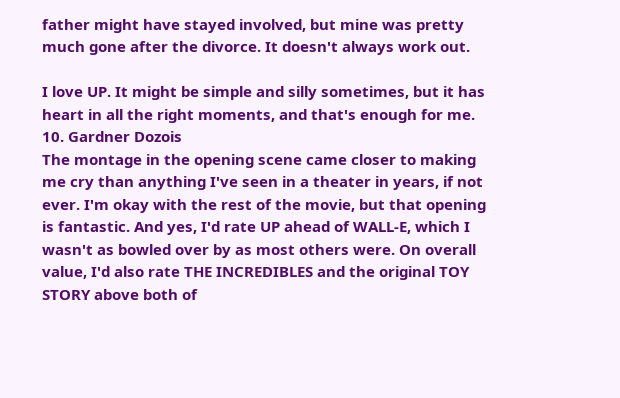father might have stayed involved, but mine was pretty much gone after the divorce. It doesn't always work out.

I love UP. It might be simple and silly sometimes, but it has heart in all the right moments, and that's enough for me.
10. Gardner Dozois
The montage in the opening scene came closer to making me cry than anything I've seen in a theater in years, if not ever. I'm okay with the rest of the movie, but that opening is fantastic. And yes, I'd rate UP ahead of WALL-E, which I wasn't as bowled over by as most others were. On overall value, I'd also rate THE INCREDIBLES and the original TOY STORY above both of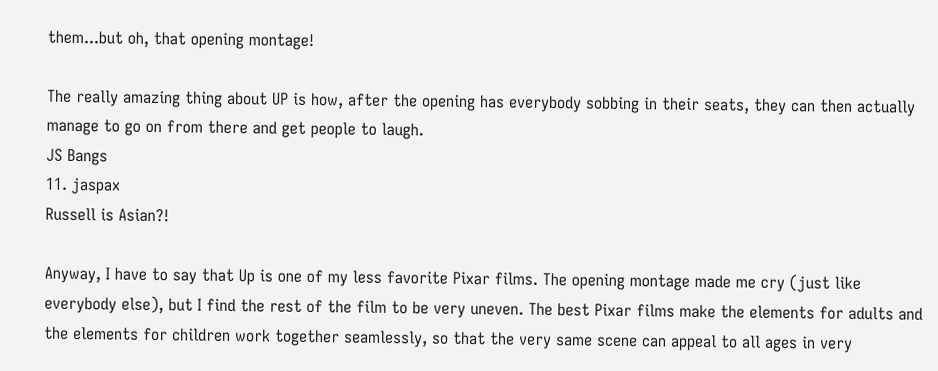them...but oh, that opening montage!

The really amazing thing about UP is how, after the opening has everybody sobbing in their seats, they can then actually manage to go on from there and get people to laugh.
JS Bangs
11. jaspax
Russell is Asian?!

Anyway, I have to say that Up is one of my less favorite Pixar films. The opening montage made me cry (just like everybody else), but I find the rest of the film to be very uneven. The best Pixar films make the elements for adults and the elements for children work together seamlessly, so that the very same scene can appeal to all ages in very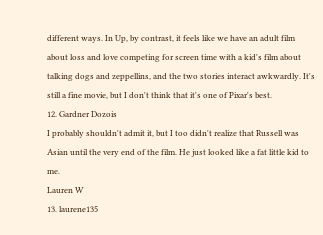different ways. In Up, by contrast, it feels like we have an adult film about loss and love competing for screen time with a kid's film about talking dogs and zeppellins, and the two stories interact awkwardly. It's still a fine movie, but I don't think that it's one of Pixar's best.
12. Gardner Dozois
I probably shouldn't admit it, but I too didn't realize that Russell was Asian until the very end of the film. He just looked like a fat little kid to me.
Lauren W
13. laurene135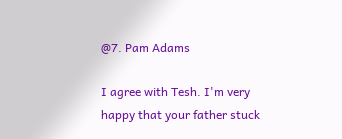@7. Pam Adams

I agree with Tesh. I'm very happy that your father stuck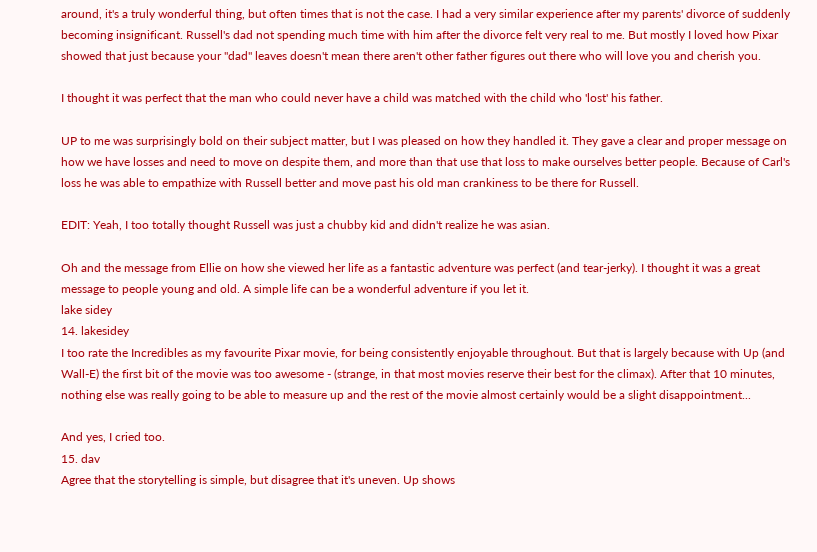around, it's a truly wonderful thing, but often times that is not the case. I had a very similar experience after my parents' divorce of suddenly becoming insignificant. Russell's dad not spending much time with him after the divorce felt very real to me. But mostly I loved how Pixar showed that just because your "dad" leaves doesn't mean there aren't other father figures out there who will love you and cherish you.

I thought it was perfect that the man who could never have a child was matched with the child who 'lost' his father.

UP to me was surprisingly bold on their subject matter, but I was pleased on how they handled it. They gave a clear and proper message on how we have losses and need to move on despite them, and more than that use that loss to make ourselves better people. Because of Carl's loss he was able to empathize with Russell better and move past his old man crankiness to be there for Russell.

EDIT: Yeah, I too totally thought Russell was just a chubby kid and didn't realize he was asian.

Oh and the message from Ellie on how she viewed her life as a fantastic adventure was perfect (and tear-jerky). I thought it was a great message to people young and old. A simple life can be a wonderful adventure if you let it.
lake sidey
14. lakesidey
I too rate the Incredibles as my favourite Pixar movie, for being consistently enjoyable throughout. But that is largely because with Up (and Wall-E) the first bit of the movie was too awesome - (strange, in that most movies reserve their best for the climax). After that 10 minutes, nothing else was really going to be able to measure up and the rest of the movie almost certainly would be a slight disappointment...

And yes, I cried too.
15. dav
Agree that the storytelling is simple, but disagree that it's uneven. Up shows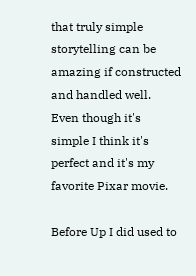that truly simple storytelling can be amazing if constructed and handled well. Even though it's simple I think it's perfect and it's my favorite Pixar movie.

Before Up I did used to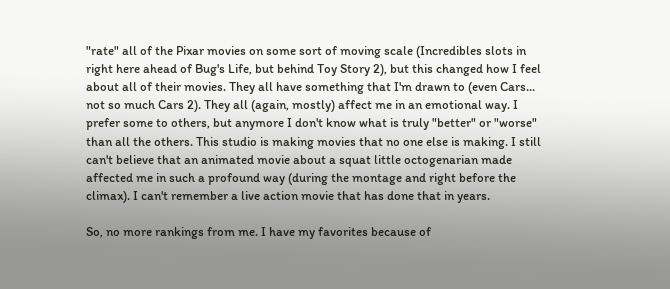"rate" all of the Pixar movies on some sort of moving scale (Incredibles slots in right here ahead of Bug's Life, but behind Toy Story 2), but this changed how I feel about all of their movies. They all have something that I'm drawn to (even Cars... not so much Cars 2). They all (again, mostly) affect me in an emotional way. I prefer some to others, but anymore I don't know what is truly "better" or "worse" than all the others. This studio is making movies that no one else is making. I still can't believe that an animated movie about a squat little octogenarian made affected me in such a profound way (during the montage and right before the climax). I can't remember a live action movie that has done that in years.

So, no more rankings from me. I have my favorites because of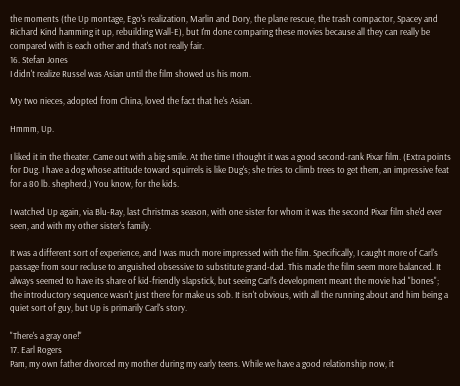the moments (the Up montage, Ego's realization, Marlin and Dory, the plane rescue, the trash compactor, Spacey and Richard Kind hamming it up, rebuilding Wall-E), but I'm done comparing these movies because all they can really be compared with is each other and that's not really fair.
16. Stefan Jones
I didn't realize Russel was Asian until the film showed us his mom.

My two nieces, adopted from China, loved the fact that he's Asian.

Hmmm, Up.

I liked it in the theater. Came out with a big smile. At the time I thought it was a good second-rank Pixar film. (Extra points for Dug. I have a dog whose attitude toward squirrels is like Dug's; she tries to climb trees to get them, an impressive feat for a 80 lb. shepherd.) You know, for the kids.

I watched Up again, via Blu-Ray, last Christmas season, with one sister for whom it was the second Pixar film she'd ever seen, and with my other sister's family.

It was a different sort of experience, and I was much more impressed with the film. Specifically, I caught more of Carl's passage from sour recluse to anguished obsessive to substitute grand-dad. This made the film seem more balanced. It always seemed to have its share of kid-friendly slapstick, but seeing Carl's development meant the movie had "bones"; the introductory sequence wasn't just there for make us sob. It isn't obvious, with all the running about and him being a quiet sort of guy, but Up is primarily Carl's story.

"There's a gray one!"
17. Earl Rogers
Pam, my own father divorced my mother during my early teens. While we have a good relationship now, it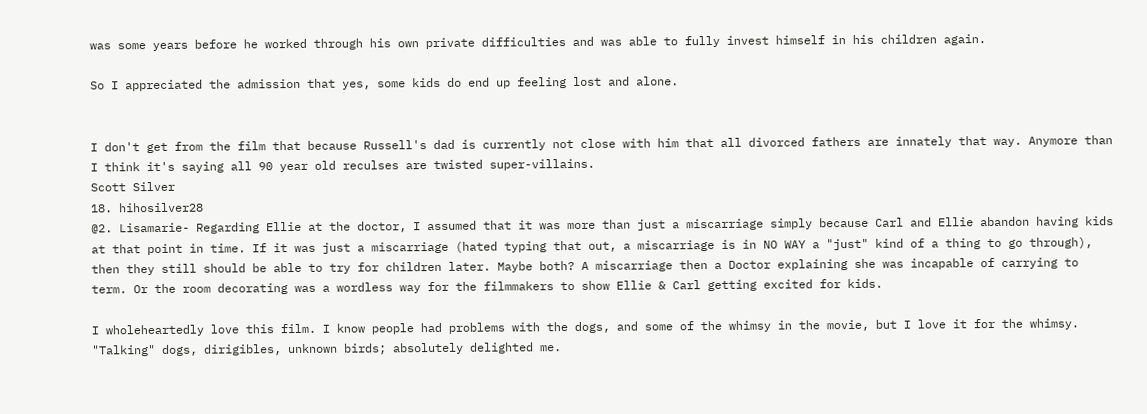was some years before he worked through his own private difficulties and was able to fully invest himself in his children again.

So I appreciated the admission that yes, some kids do end up feeling lost and alone.


I don't get from the film that because Russell's dad is currently not close with him that all divorced fathers are innately that way. Anymore than I think it's saying all 90 year old reculses are twisted super-villains.
Scott Silver
18. hihosilver28
@2. Lisamarie- Regarding Ellie at the doctor, I assumed that it was more than just a miscarriage simply because Carl and Ellie abandon having kids at that point in time. If it was just a miscarriage (hated typing that out, a miscarriage is in NO WAY a "just" kind of a thing to go through), then they still should be able to try for children later. Maybe both? A miscarriage then a Doctor explaining she was incapable of carrying to term. Or the room decorating was a wordless way for the filmmakers to show Ellie & Carl getting excited for kids.

I wholeheartedly love this film. I know people had problems with the dogs, and some of the whimsy in the movie, but I love it for the whimsy. "Talking" dogs, dirigibles, unknown birds; absolutely delighted me.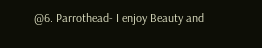@6. Parrothead- I enjoy Beauty and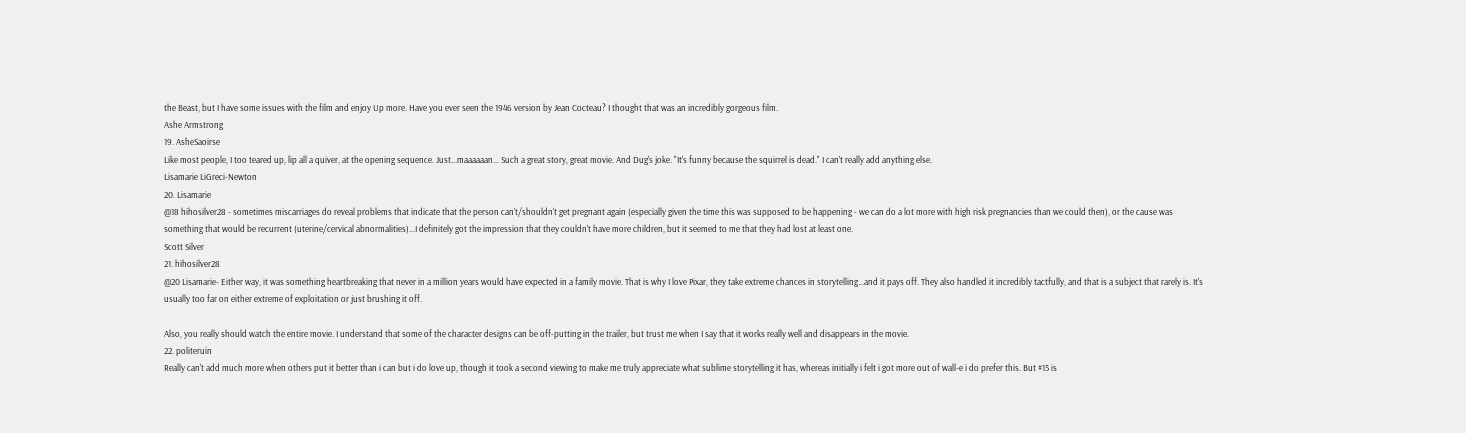the Beast, but I have some issues with the film and enjoy Up more. Have you ever seen the 1946 version by Jean Cocteau? I thought that was an incredibly gorgeous film.
Ashe Armstrong
19. AsheSaoirse
Like most people, I too teared up, lip all a quiver, at the opening sequence. Just...maaaaaan... Such a great story, great movie. And Dug's joke. "It's funny because the squirrel is dead." I can't really add anything else.
Lisamarie LiGreci-Newton
20. Lisamarie
@18 hihosilver28 - sometimes miscarriages do reveal problems that indicate that the person can't/shouldn't get pregnant again (especially given the time this was supposed to be happening - we can do a lot more with high risk pregnancies than we could then), or the cause was something that would be recurrent (uterine/cervical abnormalities)...I definitely got the impression that they couldn't have more children, but it seemed to me that they had lost at least one.
Scott Silver
21. hihosilver28
@20 Lisamarie- Either way, it was something heartbreaking that never in a million years would have expected in a family movie. That is why I love Pixar, they take extreme chances in storytelling...and it pays off. They also handled it incredibly tactfully, and that is a subject that rarely is. It's usually too far on either extreme of exploitation or just brushing it off.

Also, you really should watch the entire movie. I understand that some of the character designs can be off-putting in the trailer, but trust me when I say that it works really well and disappears in the movie.
22. politeruin
Really can't add much more when others put it better than i can but i do love up, though it took a second viewing to make me truly appreciate what sublime storytelling it has, whereas initially i felt i got more out of wall-e i do prefer this. But #15 is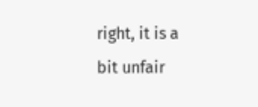right, it is a bit unfair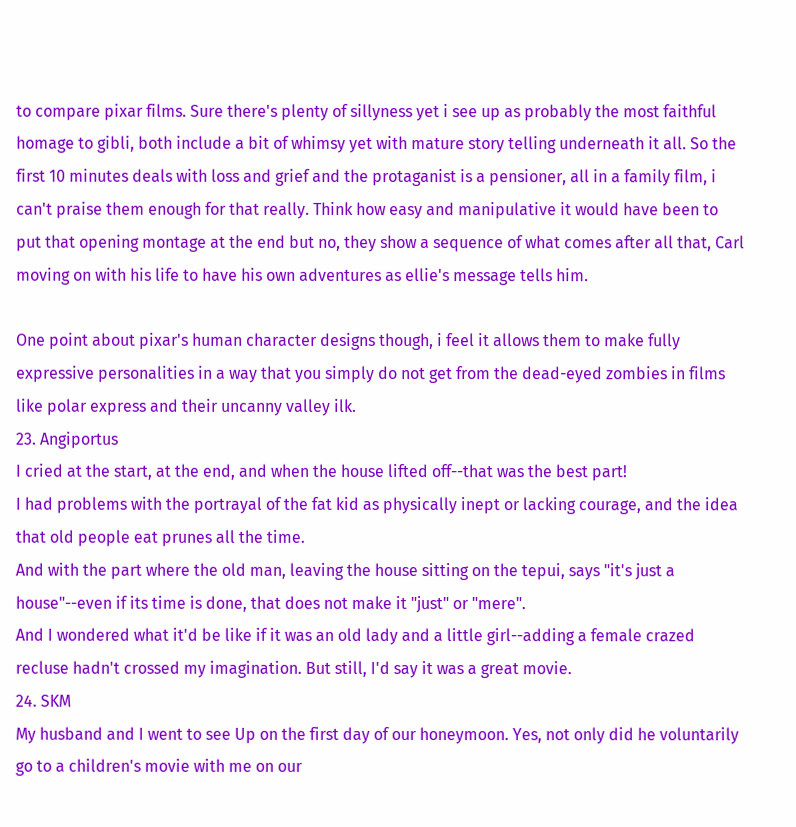to compare pixar films. Sure there's plenty of sillyness yet i see up as probably the most faithful homage to gibli, both include a bit of whimsy yet with mature story telling underneath it all. So the first 10 minutes deals with loss and grief and the protaganist is a pensioner, all in a family film, i can't praise them enough for that really. Think how easy and manipulative it would have been to put that opening montage at the end but no, they show a sequence of what comes after all that, Carl moving on with his life to have his own adventures as ellie's message tells him.

One point about pixar's human character designs though, i feel it allows them to make fully expressive personalities in a way that you simply do not get from the dead-eyed zombies in films like polar express and their uncanny valley ilk.
23. Angiportus
I cried at the start, at the end, and when the house lifted off--that was the best part!
I had problems with the portrayal of the fat kid as physically inept or lacking courage, and the idea that old people eat prunes all the time.
And with the part where the old man, leaving the house sitting on the tepui, says "it's just a house"--even if its time is done, that does not make it "just" or "mere".
And I wondered what it'd be like if it was an old lady and a little girl--adding a female crazed recluse hadn't crossed my imagination. But still, I'd say it was a great movie.
24. SKM
My husband and I went to see Up on the first day of our honeymoon. Yes, not only did he voluntarily go to a children's movie with me on our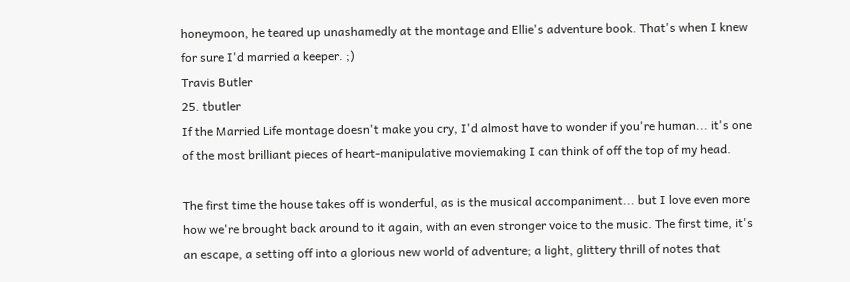honeymoon, he teared up unashamedly at the montage and Ellie's adventure book. That's when I knew for sure I'd married a keeper. ;)
Travis Butler
25. tbutler
If the Married Life montage doesn't make you cry, I'd almost have to wonder if you're human... it's one of the most brilliant pieces of heart-manipulative moviemaking I can think of off the top of my head.

The first time the house takes off is wonderful, as is the musical accompaniment... but I love even more how we're brought back around to it again, with an even stronger voice to the music. The first time, it's an escape, a setting off into a glorious new world of adventure; a light, glittery thrill of notes that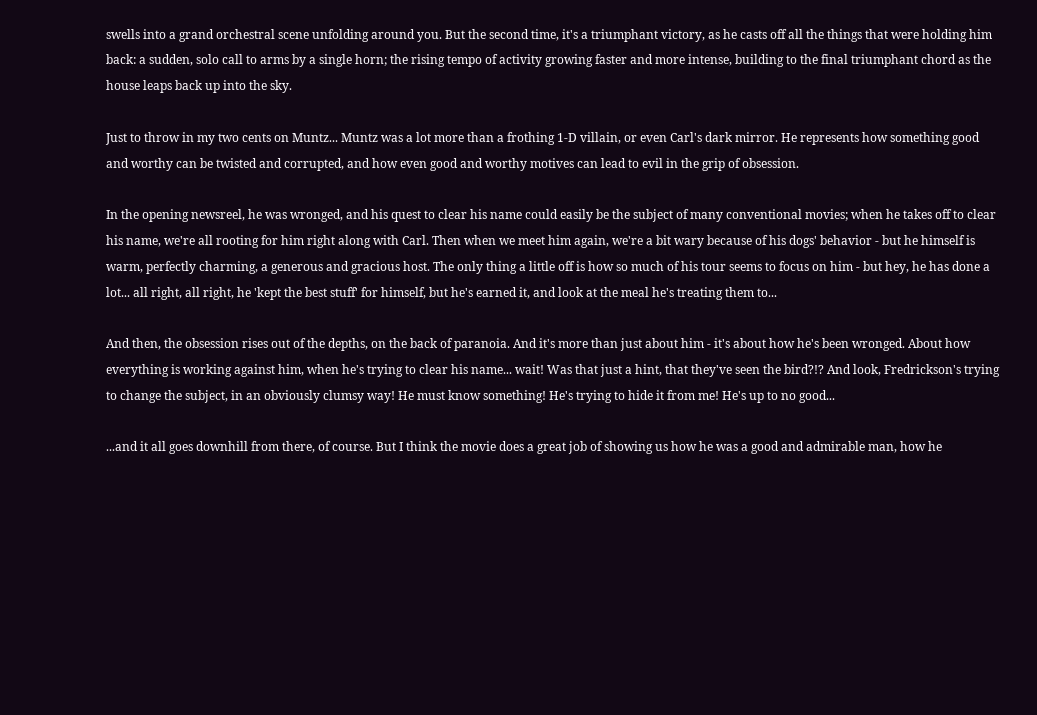swells into a grand orchestral scene unfolding around you. But the second time, it's a triumphant victory, as he casts off all the things that were holding him back: a sudden, solo call to arms by a single horn; the rising tempo of activity growing faster and more intense, building to the final triumphant chord as the house leaps back up into the sky.

Just to throw in my two cents on Muntz... Muntz was a lot more than a frothing 1-D villain, or even Carl's dark mirror. He represents how something good and worthy can be twisted and corrupted, and how even good and worthy motives can lead to evil in the grip of obsession.

In the opening newsreel, he was wronged, and his quest to clear his name could easily be the subject of many conventional movies; when he takes off to clear his name, we're all rooting for him right along with Carl. Then when we meet him again, we're a bit wary because of his dogs' behavior - but he himself is warm, perfectly charming, a generous and gracious host. The only thing a little off is how so much of his tour seems to focus on him - but hey, he has done a lot... all right, all right, he 'kept the best stuff' for himself, but he's earned it, and look at the meal he's treating them to...

And then, the obsession rises out of the depths, on the back of paranoia. And it's more than just about him - it's about how he's been wronged. About how everything is working against him, when he's trying to clear his name... wait! Was that just a hint, that they've seen the bird?!? And look, Fredrickson's trying to change the subject, in an obviously clumsy way! He must know something! He's trying to hide it from me! He's up to no good...

...and it all goes downhill from there, of course. But I think the movie does a great job of showing us how he was a good and admirable man, how he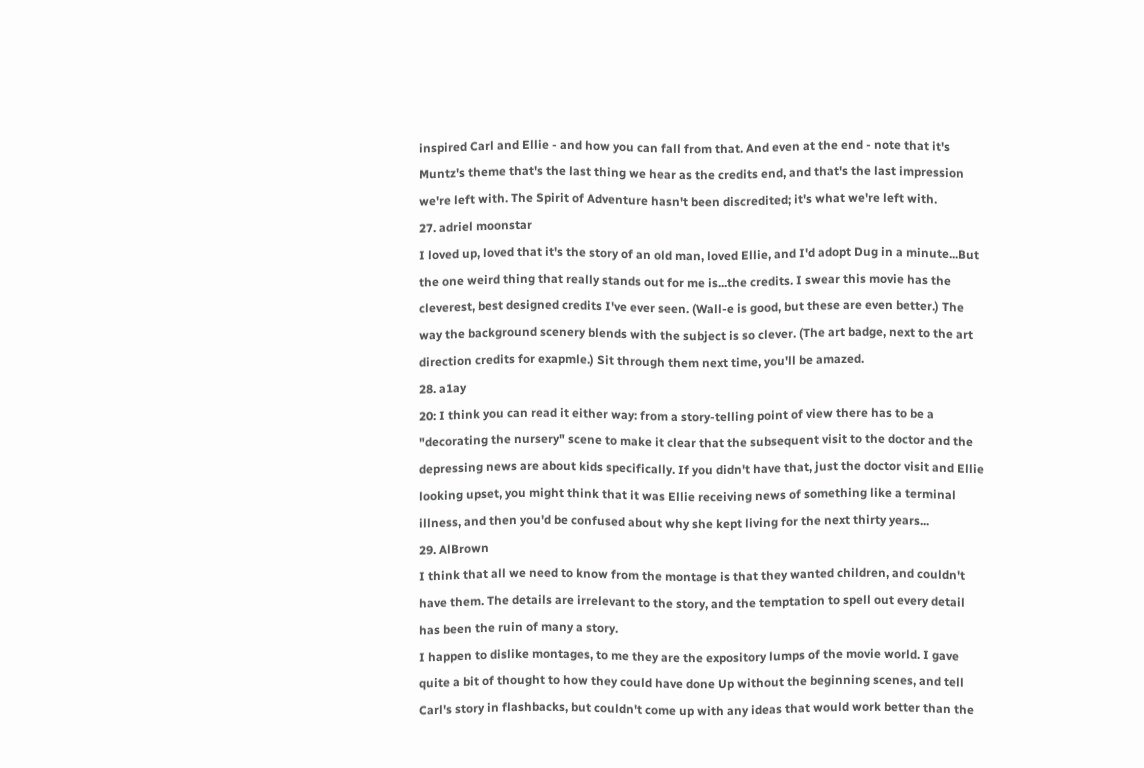inspired Carl and Ellie - and how you can fall from that. And even at the end - note that it's Muntz's theme that's the last thing we hear as the credits end, and that's the last impression we're left with. The Spirit of Adventure hasn't been discredited; it's what we're left with.
27. adriel moonstar
I loved up, loved that it's the story of an old man, loved Ellie, and I'd adopt Dug in a minute...But the one weird thing that really stands out for me is...the credits. I swear this movie has the cleverest, best designed credits I've ever seen. (Wall-e is good, but these are even better.) The way the background scenery blends with the subject is so clever. (The art badge, next to the art direction credits for exapmle.) Sit through them next time, you'll be amazed.
28. a1ay
20: I think you can read it either way: from a story-telling point of view there has to be a "decorating the nursery" scene to make it clear that the subsequent visit to the doctor and the depressing news are about kids specifically. If you didn't have that, just the doctor visit and Ellie looking upset, you might think that it was Ellie receiving news of something like a terminal illness, and then you'd be confused about why she kept living for the next thirty years...
29. AlBrown
I think that all we need to know from the montage is that they wanted children, and couldn't have them. The details are irrelevant to the story, and the temptation to spell out every detail has been the ruin of many a story.
I happen to dislike montages, to me they are the expository lumps of the movie world. I gave quite a bit of thought to how they could have done Up without the beginning scenes, and tell Carl's story in flashbacks, but couldn't come up with any ideas that would work better than the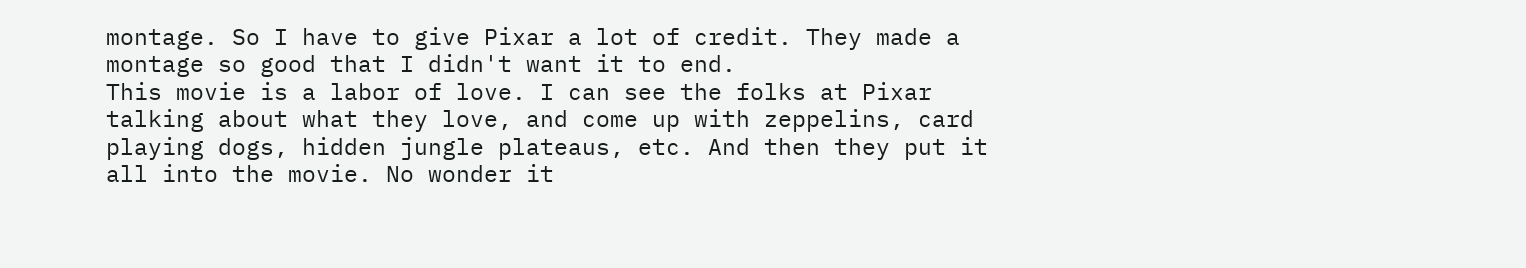montage. So I have to give Pixar a lot of credit. They made a montage so good that I didn't want it to end.
This movie is a labor of love. I can see the folks at Pixar talking about what they love, and come up with zeppelins, card playing dogs, hidden jungle plateaus, etc. And then they put it all into the movie. No wonder it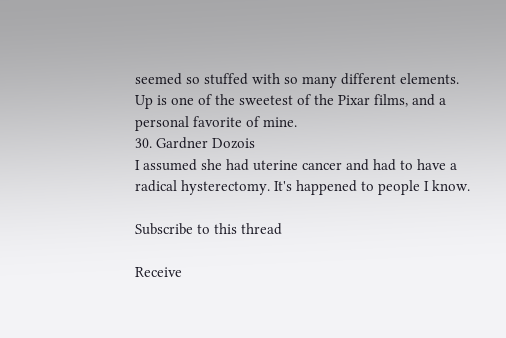seemed so stuffed with so many different elements.
Up is one of the sweetest of the Pixar films, and a personal favorite of mine.
30. Gardner Dozois
I assumed she had uterine cancer and had to have a radical hysterectomy. It's happened to people I know.

Subscribe to this thread

Receive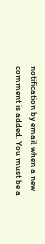notification by email when a new comment is added. You must be a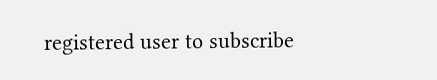registered user to subscribe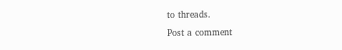to threads.
Post a comment